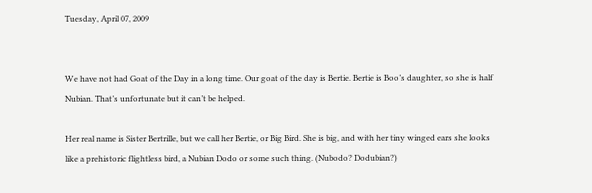Tuesday, April 07, 2009


We have not had Goat of the Day in a long time. Our goat of the day is Bertie. Bertie is Boo’s daughter, so she is half Nubian. That’s unfortunate but it can’t be helped.

Her real name is Sister Bertrille, but we call her Bertie, or Big Bird. She is big, and with her tiny winged ears she looks like a prehistoric flightless bird, a Nubian Dodo or some such thing. (Nubodo? Dodubian?)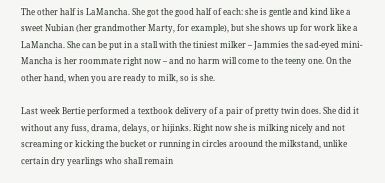The other half is LaMancha. She got the good half of each: she is gentle and kind like a sweet Nubian (her grandmother Marty, for example), but she shows up for work like a LaMancha. She can be put in a stall with the tiniest milker – Jammies the sad-eyed mini-Mancha is her roommate right now – and no harm will come to the teeny one. On the other hand, when you are ready to milk, so is she.

Last week Bertie performed a textbook delivery of a pair of pretty twin does. She did it without any fuss, drama, delays, or hijinks. Right now she is milking nicely and not screaming or kicking the bucket or running in circles aroound the milkstand, unlike certain dry yearlings who shall remain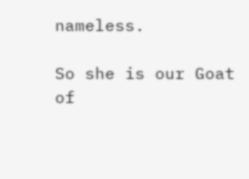nameless.

So she is our Goat of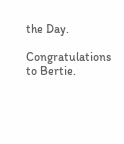the Day.

Congratulations to Bertie.